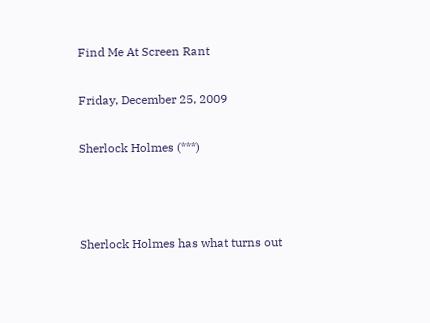Find Me At Screen Rant

Friday, December 25, 2009

Sherlock Holmes (***)



Sherlock Holmes has what turns out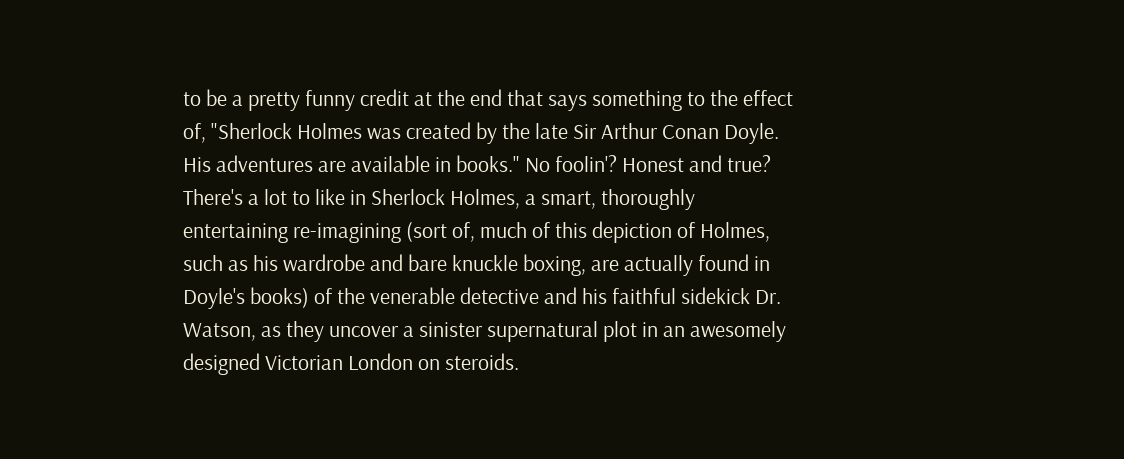to be a pretty funny credit at the end that says something to the effect of, "Sherlock Holmes was created by the late Sir Arthur Conan Doyle. His adventures are available in books." No foolin'? Honest and true? There's a lot to like in Sherlock Holmes, a smart, thoroughly entertaining re-imagining (sort of, much of this depiction of Holmes, such as his wardrobe and bare knuckle boxing, are actually found in Doyle's books) of the venerable detective and his faithful sidekick Dr. Watson, as they uncover a sinister supernatural plot in an awesomely designed Victorian London on steroids.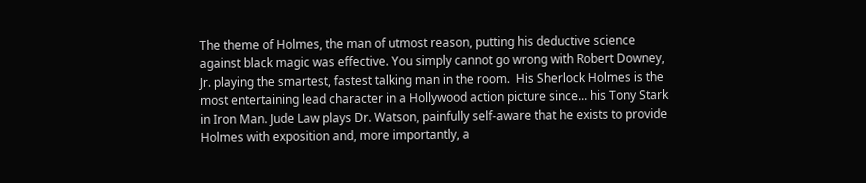The theme of Holmes, the man of utmost reason, putting his deductive science against black magic was effective. You simply cannot go wrong with Robert Downey, Jr. playing the smartest, fastest talking man in the room.  His Sherlock Holmes is the most entertaining lead character in a Hollywood action picture since... his Tony Stark in Iron Man. Jude Law plays Dr. Watson, painfully self-aware that he exists to provide Holmes with exposition and, more importantly, a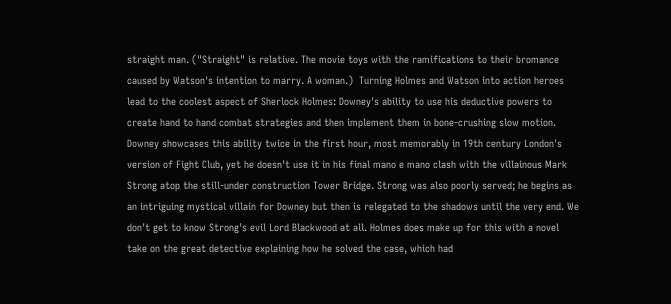straight man. ("Straight" is relative. The movie toys with the ramifications to their bromance caused by Watson's intention to marry. A woman.)  Turning Holmes and Watson into action heroes lead to the coolest aspect of Sherlock Holmes: Downey's ability to use his deductive powers to create hand to hand combat strategies and then implement them in bone-crushing slow motion. Downey showcases this ability twice in the first hour, most memorably in 19th century London's version of Fight Club, yet he doesn't use it in his final mano e mano clash with the villainous Mark Strong atop the still-under construction Tower Bridge. Strong was also poorly served; he begins as an intriguing mystical villain for Downey but then is relegated to the shadows until the very end. We don't get to know Strong's evil Lord Blackwood at all. Holmes does make up for this with a novel take on the great detective explaining how he solved the case, which had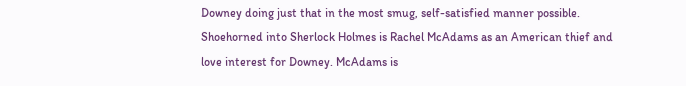Downey doing just that in the most smug, self-satisfied manner possible.  Shoehorned into Sherlock Holmes is Rachel McAdams as an American thief and love interest for Downey. McAdams is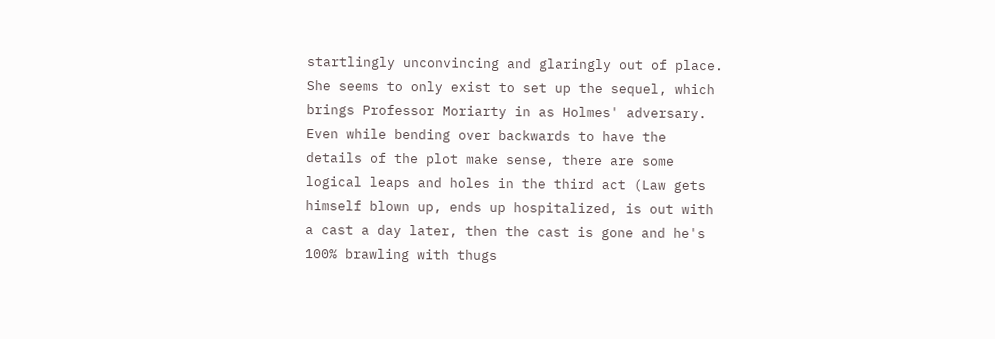startlingly unconvincing and glaringly out of place. She seems to only exist to set up the sequel, which brings Professor Moriarty in as Holmes' adversary. Even while bending over backwards to have the details of the plot make sense, there are some logical leaps and holes in the third act (Law gets himself blown up, ends up hospitalized, is out with a cast a day later, then the cast is gone and he's 100% brawling with thugs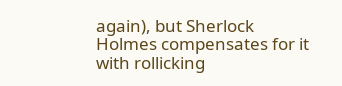again), but Sherlock Holmes compensates for it with rollicking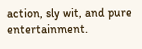action, sly wit, and pure entertainment.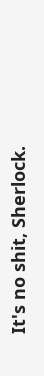It's no shit, Sherlock.